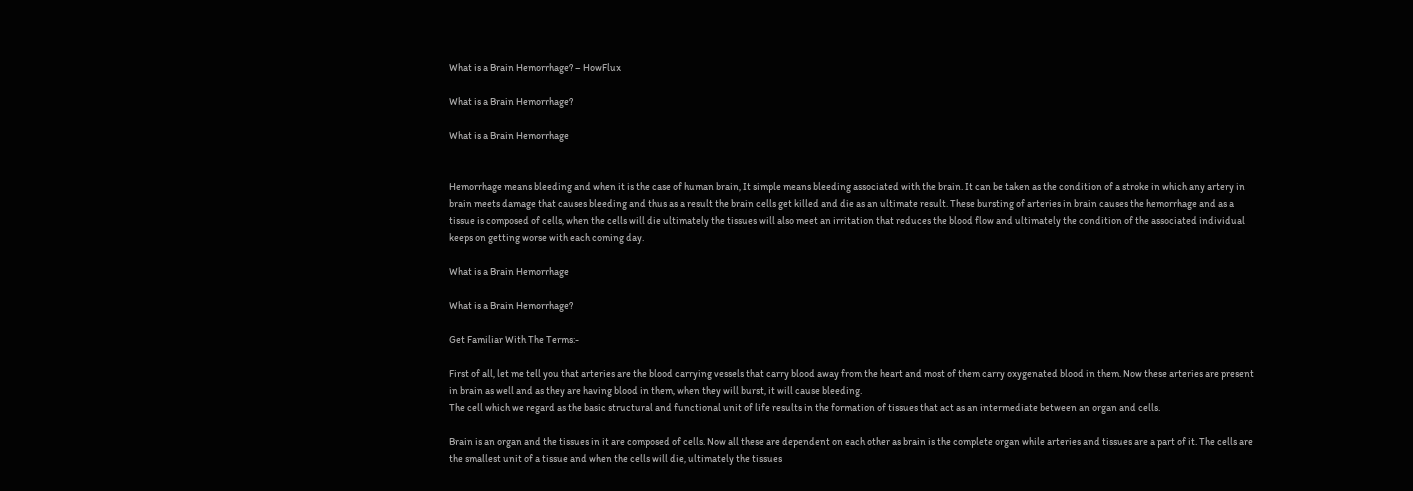What is a Brain Hemorrhage? – HowFlux

What is a Brain Hemorrhage?

What is a Brain Hemorrhage


Hemorrhage means bleeding and when it is the case of human brain, It simple means bleeding associated with the brain. It can be taken as the condition of a stroke in which any artery in brain meets damage that causes bleeding and thus as a result the brain cells get killed and die as an ultimate result. These bursting of arteries in brain causes the hemorrhage and as a tissue is composed of cells, when the cells will die ultimately the tissues will also meet an irritation that reduces the blood flow and ultimately the condition of the associated individual keeps on getting worse with each coming day.

What is a Brain Hemorrhage

What is a Brain Hemorrhage?

Get Familiar With The Terms:-

First of all, let me tell you that arteries are the blood carrying vessels that carry blood away from the heart and most of them carry oxygenated blood in them. Now these arteries are present in brain as well and as they are having blood in them, when they will burst, it will cause bleeding.
The cell which we regard as the basic structural and functional unit of life results in the formation of tissues that act as an intermediate between an organ and cells.

Brain is an organ and the tissues in it are composed of cells. Now all these are dependent on each other as brain is the complete organ while arteries and tissues are a part of it. The cells are the smallest unit of a tissue and when the cells will die, ultimately the tissues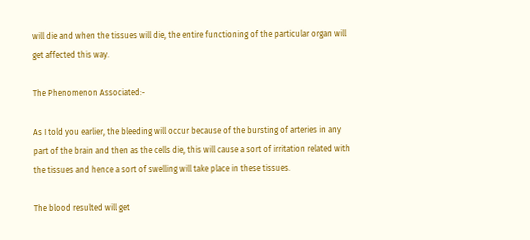will die and when the tissues will die, the entire functioning of the particular organ will get affected this way.

The Phenomenon Associated:-

As I told you earlier, the bleeding will occur because of the bursting of arteries in any part of the brain and then as the cells die, this will cause a sort of irritation related with the tissues and hence a sort of swelling will take place in these tissues.

The blood resulted will get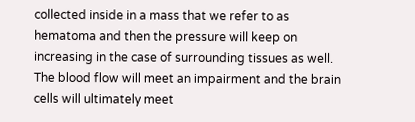collected inside in a mass that we refer to as hematoma and then the pressure will keep on increasing in the case of surrounding tissues as well. The blood flow will meet an impairment and the brain cells will ultimately meet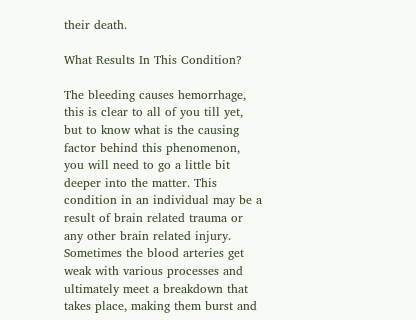their death.

What Results In This Condition?

The bleeding causes hemorrhage, this is clear to all of you till yet, but to know what is the causing factor behind this phenomenon, you will need to go a little bit deeper into the matter. This condition in an individual may be a result of brain related trauma or any other brain related injury. Sometimes the blood arteries get weak with various processes and ultimately meet a breakdown that takes place, making them burst and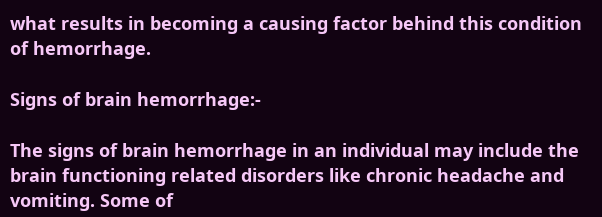what results in becoming a causing factor behind this condition of hemorrhage.

Signs of brain hemorrhage:-

The signs of brain hemorrhage in an individual may include the brain functioning related disorders like chronic headache and vomiting. Some of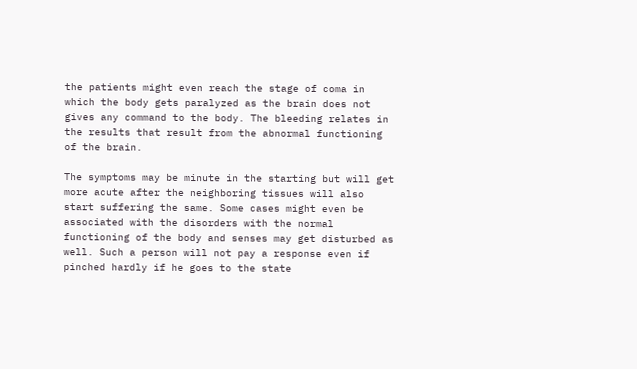the patients might even reach the stage of coma in which the body gets paralyzed as the brain does not gives any command to the body. The bleeding relates in the results that result from the abnormal functioning of the brain.

The symptoms may be minute in the starting but will get more acute after the neighboring tissues will also start suffering the same. Some cases might even be associated with the disorders with the normal functioning of the body and senses may get disturbed as well. Such a person will not pay a response even if pinched hardly if he goes to the state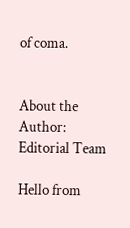of coma.


About the Author: Editorial Team

Hello from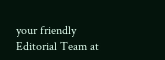your friendly Editorial Team at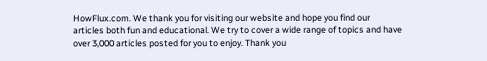HowFlux.com. We thank you for visiting our website and hope you find our articles both fun and educational. We try to cover a wide range of topics and have over 3,000 articles posted for you to enjoy. Thank you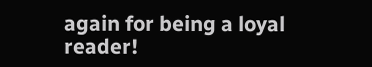again for being a loyal reader!